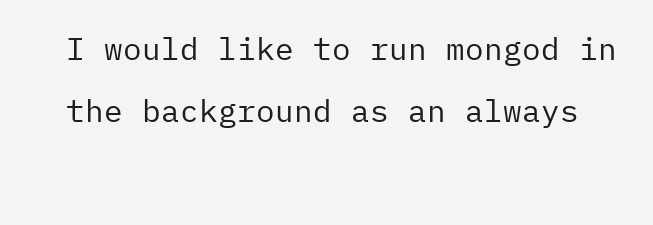I would like to run mongod in the background as an always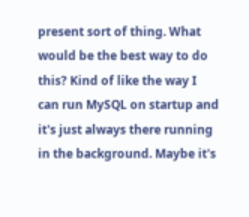present sort of thing. What would be the best way to do this? Kind of like the way I can run MySQL on startup and it's just always there running in the background. Maybe it's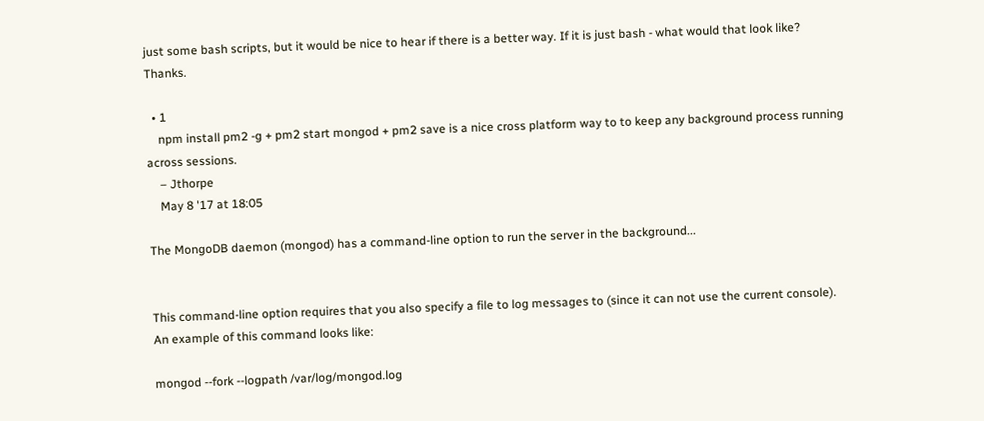just some bash scripts, but it would be nice to hear if there is a better way. If it is just bash - what would that look like? Thanks.

  • 1
    npm install pm2 -g + pm2 start mongod + pm2 save is a nice cross platform way to to keep any background process running across sessions.
    – Jthorpe
    May 8 '17 at 18:05

The MongoDB daemon (mongod) has a command-line option to run the server in the background...


This command-line option requires that you also specify a file to log messages to (since it can not use the current console). An example of this command looks like:

mongod --fork --logpath /var/log/mongod.log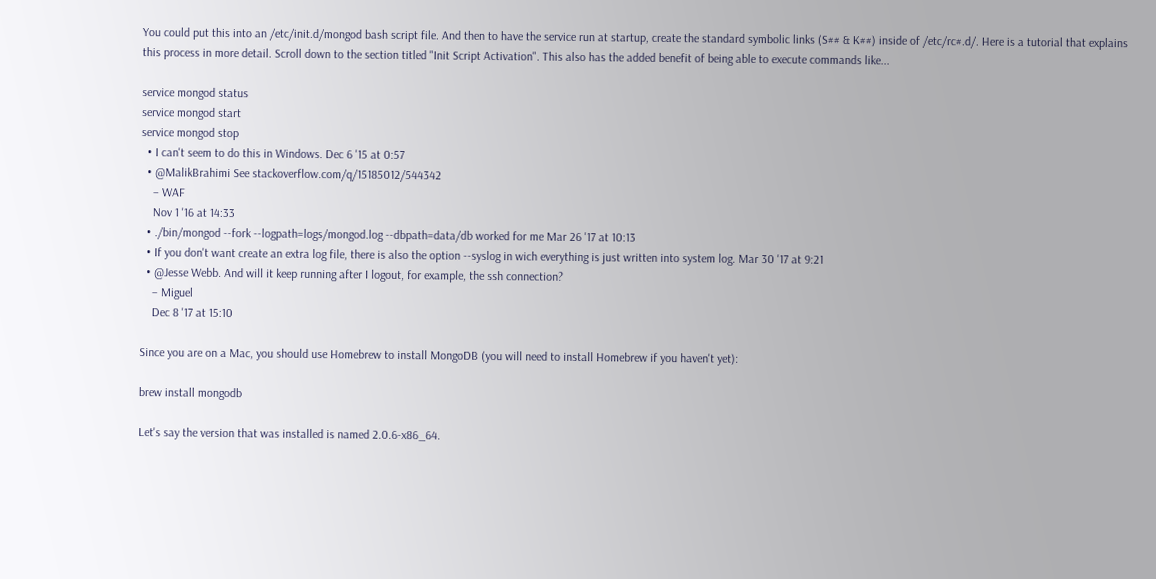You could put this into an /etc/init.d/mongod bash script file. And then to have the service run at startup, create the standard symbolic links (S## & K##) inside of /etc/rc#.d/. Here is a tutorial that explains this process in more detail. Scroll down to the section titled "Init Script Activation". This also has the added benefit of being able to execute commands like...

service mongod status
service mongod start
service mongod stop
  • I can't seem to do this in Windows. Dec 6 '15 at 0:57
  • @MalikBrahimi See stackoverflow.com/q/15185012/544342
    – WAF
    Nov 1 '16 at 14:33
  • ./bin/mongod --fork --logpath=logs/mongod.log --dbpath=data/db worked for me Mar 26 '17 at 10:13
  • If you don't want create an extra log file, there is also the option --syslog in wich everything is just written into system log. Mar 30 '17 at 9:21
  • @Jesse Webb. And will it keep running after I logout, for example, the ssh connection?
    – Miguel
    Dec 8 '17 at 15:10

Since you are on a Mac, you should use Homebrew to install MongoDB (you will need to install Homebrew if you haven't yet):

brew install mongodb

Let's say the version that was installed is named 2.0.6-x86_64.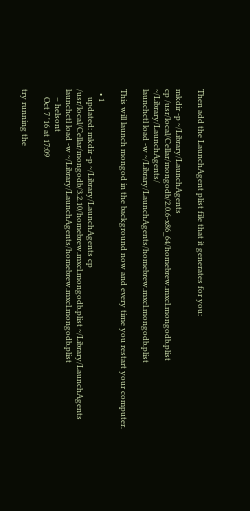Then add the LaunchAgent plist file that it generates for you:

mkdir -p ~/Library/LaunchAgents
cp /usr/local/Cellar/mongodb/2.0.6-x86_64/homebrew.mxcl.mongodb.plist ~/Library/LaunchAgents/
launchctl load -w ~/Library/LaunchAgents/homebrew.mxcl.mongodb.plist

This will launch mongod in the background now and every time you restart your computer.

  • 1
    updated: mkdir -p ~/Library/LaunchAgents cp /usr/local/Cellar/mongodb/3.2.10/homebrew.mxcl.mongodb.plist ~/Library/LaunchAgents launchctl load -w ~/Library/LaunchAgents/homebrew.mxcl.mongodb.plist
    – helsont
    Oct 7 '16 at 17:09

try running the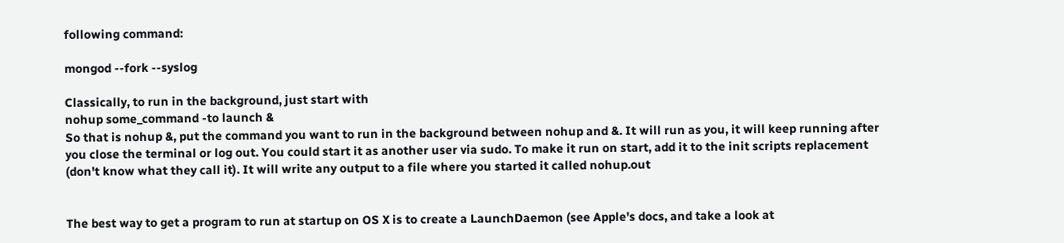following command:

mongod --fork --syslog

Classically, to run in the background, just start with
nohup some_command -to launch &
So that is nohup &, put the command you want to run in the background between nohup and &. It will run as you, it will keep running after you close the terminal or log out. You could start it as another user via sudo. To make it run on start, add it to the init scripts replacement (don't know what they call it). It will write any output to a file where you started it called nohup.out


The best way to get a program to run at startup on OS X is to create a LaunchDaemon (see Apple's docs, and take a look at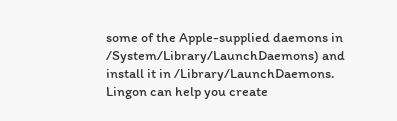some of the Apple-supplied daemons in /System/Library/LaunchDaemons) and install it in /Library/LaunchDaemons. Lingon can help you create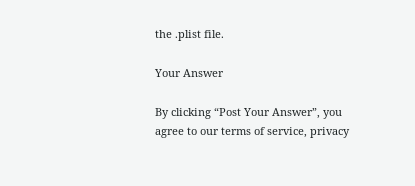the .plist file.

Your Answer

By clicking “Post Your Answer”, you agree to our terms of service, privacy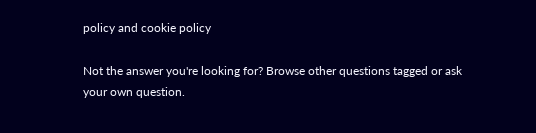policy and cookie policy

Not the answer you're looking for? Browse other questions tagged or ask your own question.